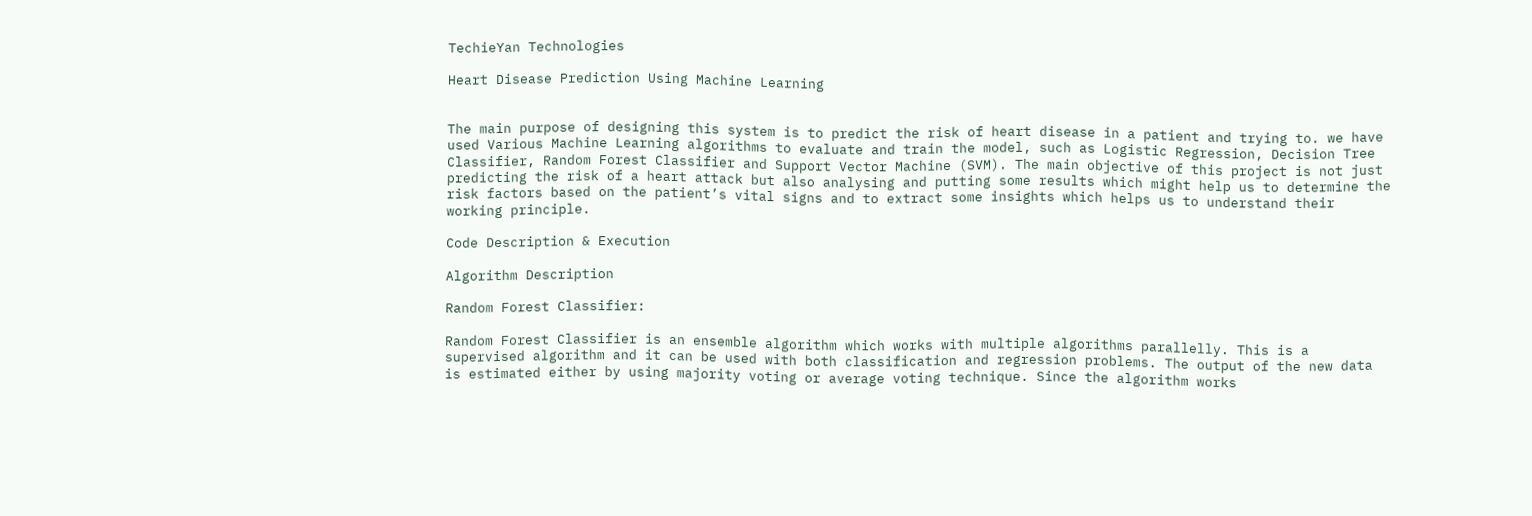TechieYan Technologies

Heart Disease Prediction Using Machine Learning


The main purpose of designing this system is to predict the risk of heart disease in a patient and trying to. we have used Various Machine Learning algorithms to evaluate and train the model, such as Logistic Regression, Decision Tree Classifier, Random Forest Classifier and Support Vector Machine (SVM). The main objective of this project is not just predicting the risk of a heart attack but also analysing and putting some results which might help us to determine the risk factors based on the patient’s vital signs and to extract some insights which helps us to understand their working principle.

Code Description & Execution

Algorithm Description

Random Forest Classifier:

Random Forest Classifier is an ensemble algorithm which works with multiple algorithms parallelly. This is a supervised algorithm and it can be used with both classification and regression problems. The output of the new data is estimated either by using majority voting or average voting technique. Since the algorithm works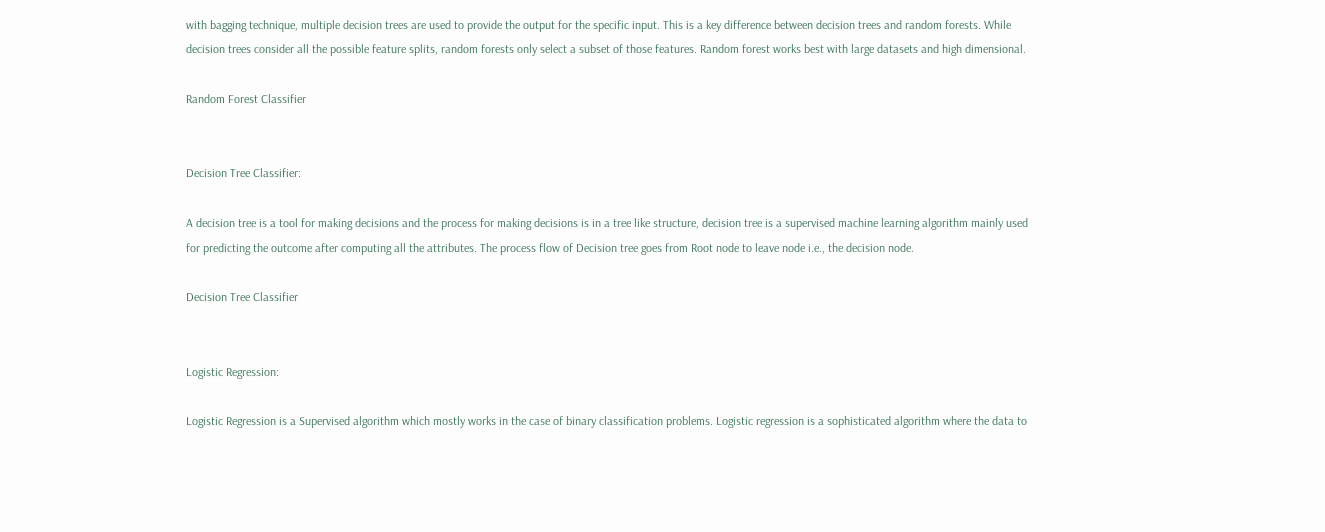with bagging technique, multiple decision trees are used to provide the output for the specific input. This is a key difference between decision trees and random forests. While decision trees consider all the possible feature splits, random forests only select a subset of those features. Random forest works best with large datasets and high dimensional.

Random Forest Classifier


Decision Tree Classifier:

A decision tree is a tool for making decisions and the process for making decisions is in a tree like structure, decision tree is a supervised machine learning algorithm mainly used for predicting the outcome after computing all the attributes. The process flow of Decision tree goes from Root node to leave node i.e., the decision node.

Decision Tree Classifier


Logistic Regression:

Logistic Regression is a Supervised algorithm which mostly works in the case of binary classification problems. Logistic regression is a sophisticated algorithm where the data to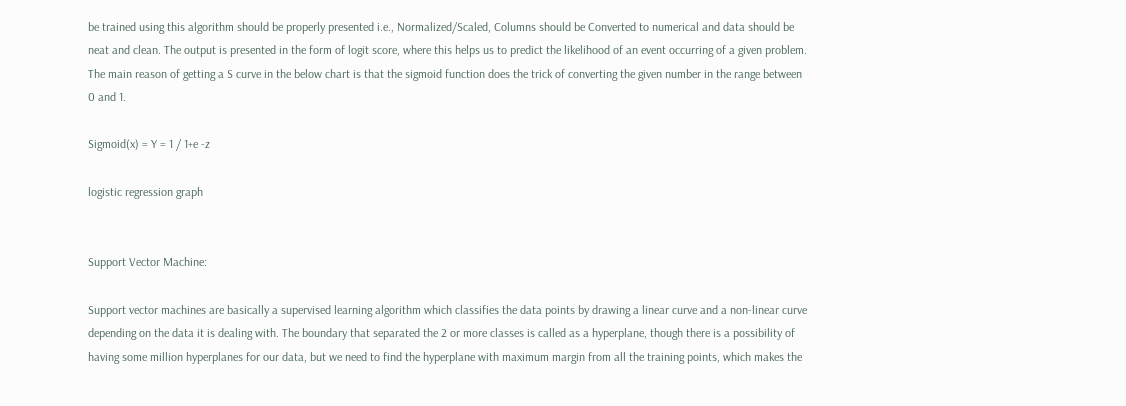be trained using this algorithm should be properly presented i.e., Normalized/Scaled, Columns should be Converted to numerical and data should be neat and clean. The output is presented in the form of logit score, where this helps us to predict the likelihood of an event occurring of a given problem. The main reason of getting a S curve in the below chart is that the sigmoid function does the trick of converting the given number in the range between 0 and 1.

Sigmoid(x) = Y = 1 / 1+e -z

logistic regression graph


Support Vector Machine:

Support vector machines are basically a supervised learning algorithm which classifies the data points by drawing a linear curve and a non-linear curve depending on the data it is dealing with. The boundary that separated the 2 or more classes is called as a hyperplane, though there is a possibility of having some million hyperplanes for our data, but we need to find the hyperplane with maximum margin from all the training points, which makes the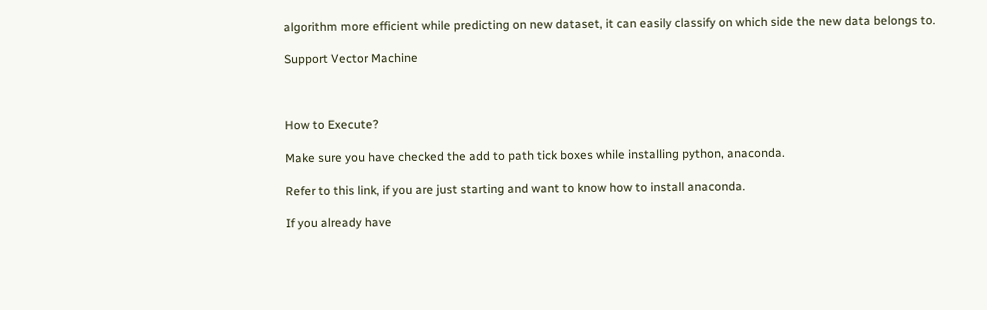algorithm more efficient while predicting on new dataset, it can easily classify on which side the new data belongs to.

Support Vector Machine



How to Execute?

Make sure you have checked the add to path tick boxes while installing python, anaconda.

Refer to this link, if you are just starting and want to know how to install anaconda.

If you already have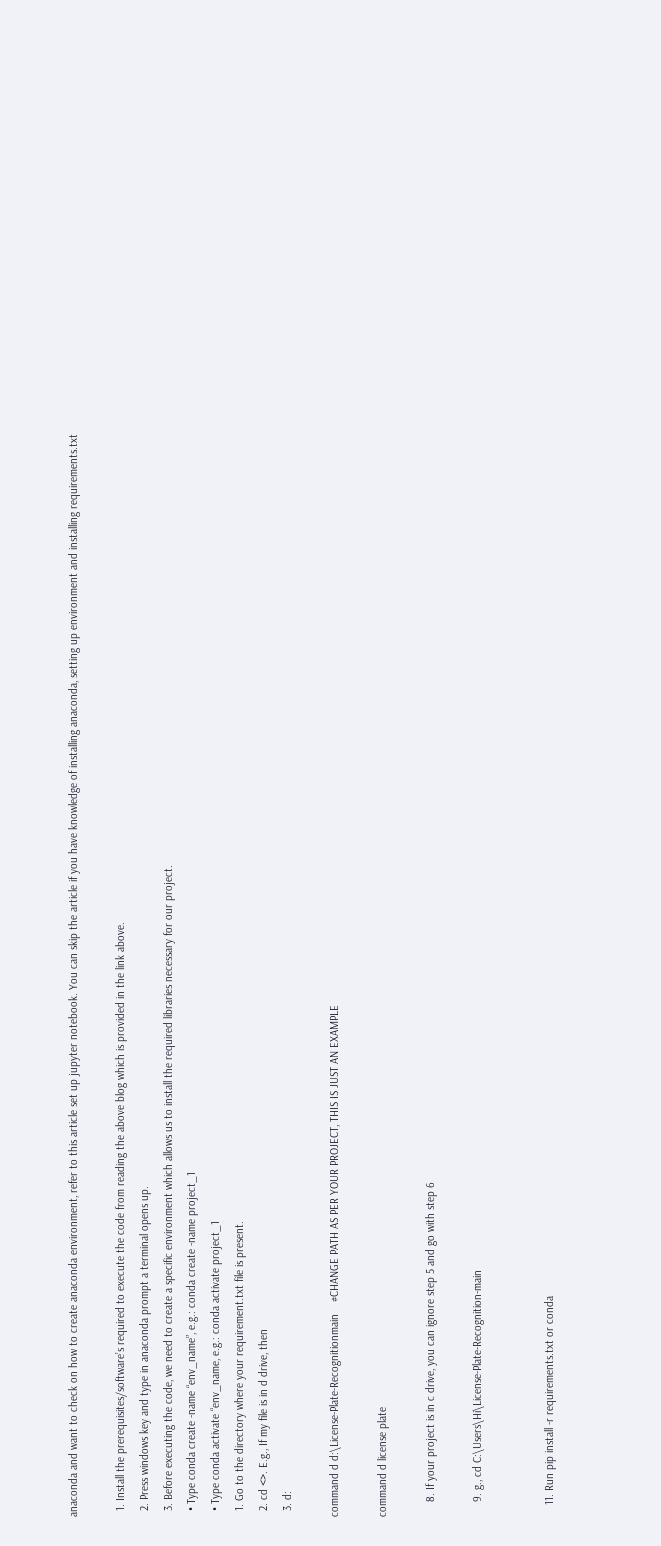anaconda and want to check on how to create anaconda environment, refer to this article set up jupyter notebook. You can skip the article if you have knowledge of installing anaconda, setting up environment and installing requirements.txt

  1. Install the prerequisites/software’s required to execute the code from reading the above blog which is provided in the link above.
  2. Press windows key and type in anaconda prompt a terminal opens up.
  3. Before executing the code, we need to create a specific environment which allows us to install the required libraries necessary for our project.
  • Type conda create -name “env_name”, e.g.: conda create -name project_1
  • Type conda activate “env_name, e.g.: conda activate project_1
  1. Go to the directory where your requirement.txt file is present.
  2. cd <>. E.g., If my file is in d drive, then
  3. d:

command d d:\License-Plate-Recognitionmain    #CHANGE PATH AS PER YOUR PROJECT, THIS IS JUST AN EXAMPLE

command d license plate

     8. If your project is in c drive, you can ignore step 5 and go with step 6

     9. g., cd C:\Users\Hi\License-Plate-Recognition-main


    11. Run pip install -r requirements.txt or conda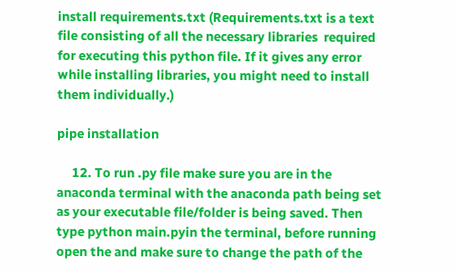install requirements.txt (Requirements.txt is a text file consisting of all the necessary libraries  required for executing this python file. If it gives any error while installing libraries, you might need to install them individually.)

pipe installation

     12. To run .py file make sure you are in the anaconda terminal with the anaconda path being set as your executable file/folder is being saved. Then type python main.pyin the terminal, before running open the and make sure to change the path of the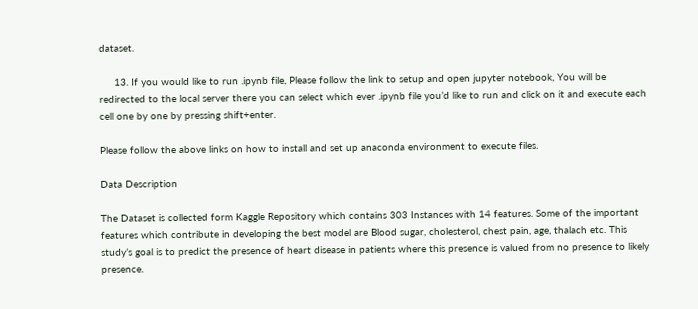dataset.

     13. If you would like to run .ipynb file, Please follow the link to setup and open jupyter notebook, You will be redirected to the local server there you can select which ever .ipynb file you’d like to run and click on it and execute each cell one by one by pressing shift+enter.

Please follow the above links on how to install and set up anaconda environment to execute files.

Data Description

The Dataset is collected form Kaggle Repository which contains 303 Instances with 14 features. Some of the important features which contribute in developing the best model are Blood sugar, cholesterol, chest pain, age, thalach etc. This study’s goal is to predict the presence of heart disease in patients where this presence is valued from no presence to likely presence.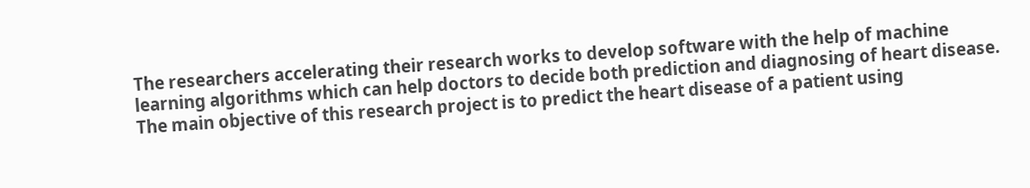The researchers accelerating their research works to develop software with the help of machine learning algorithms which can help doctors to decide both prediction and diagnosing of heart disease. The main objective of this research project is to predict the heart disease of a patient using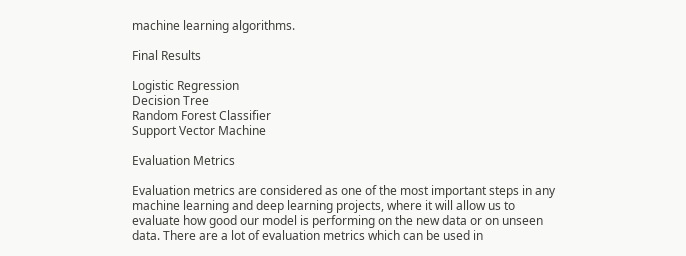machine learning algorithms.

Final Results

Logistic Regression
Decision Tree
Random Forest Classifier
Support Vector Machine

Evaluation Metrics

Evaluation metrics are considered as one of the most important steps in any machine learning and deep learning projects, where it will allow us to evaluate how good our model is performing on the new data or on unseen data. There are a lot of evaluation metrics which can be used in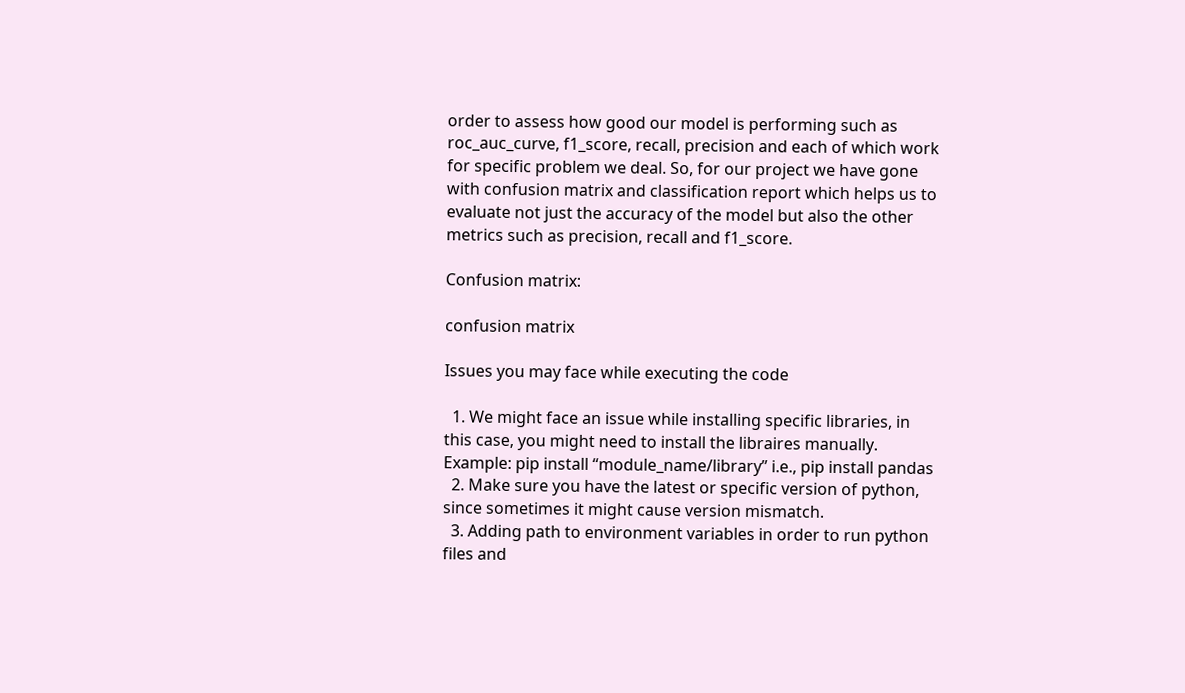order to assess how good our model is performing such as roc_auc_curve, f1_score, recall, precision and each of which work for specific problem we deal. So, for our project we have gone with confusion matrix and classification report which helps us to evaluate not just the accuracy of the model but also the other metrics such as precision, recall and f1_score.

Confusion matrix:

confusion matrix

Issues you may face while executing the code

  1. We might face an issue while installing specific libraries, in this case, you might need to install the libraires manually. Example: pip install “module_name/library” i.e., pip install pandas
  2. Make sure you have the latest or specific version of python, since sometimes it might cause version mismatch.
  3. Adding path to environment variables in order to run python files and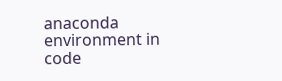anaconda environment in code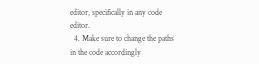editor, specifically in any code editor.
  4. Make sure to change the paths in the code accordingly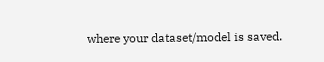where your dataset/model is saved.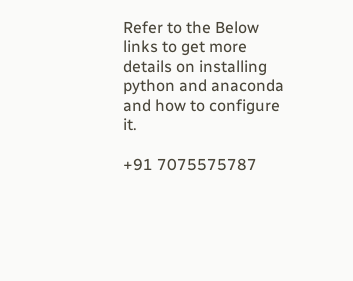Refer to the Below links to get more details on installing python and anaconda and how to configure it.

+91 7075575787